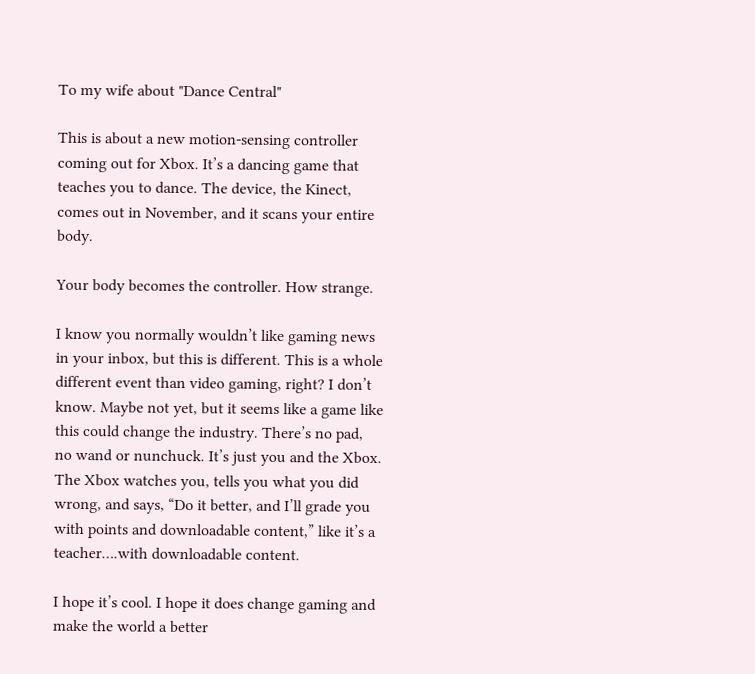To my wife about "Dance Central"

This is about a new motion-sensing controller coming out for Xbox. It’s a dancing game that teaches you to dance. The device, the Kinect, comes out in November, and it scans your entire body.

Your body becomes the controller. How strange.

I know you normally wouldn’t like gaming news in your inbox, but this is different. This is a whole different event than video gaming, right? I don’t know. Maybe not yet, but it seems like a game like this could change the industry. There’s no pad, no wand or nunchuck. It’s just you and the Xbox. The Xbox watches you, tells you what you did wrong, and says, “Do it better, and I’ll grade you with points and downloadable content,” like it’s a teacher….with downloadable content.

I hope it’s cool. I hope it does change gaming and make the world a better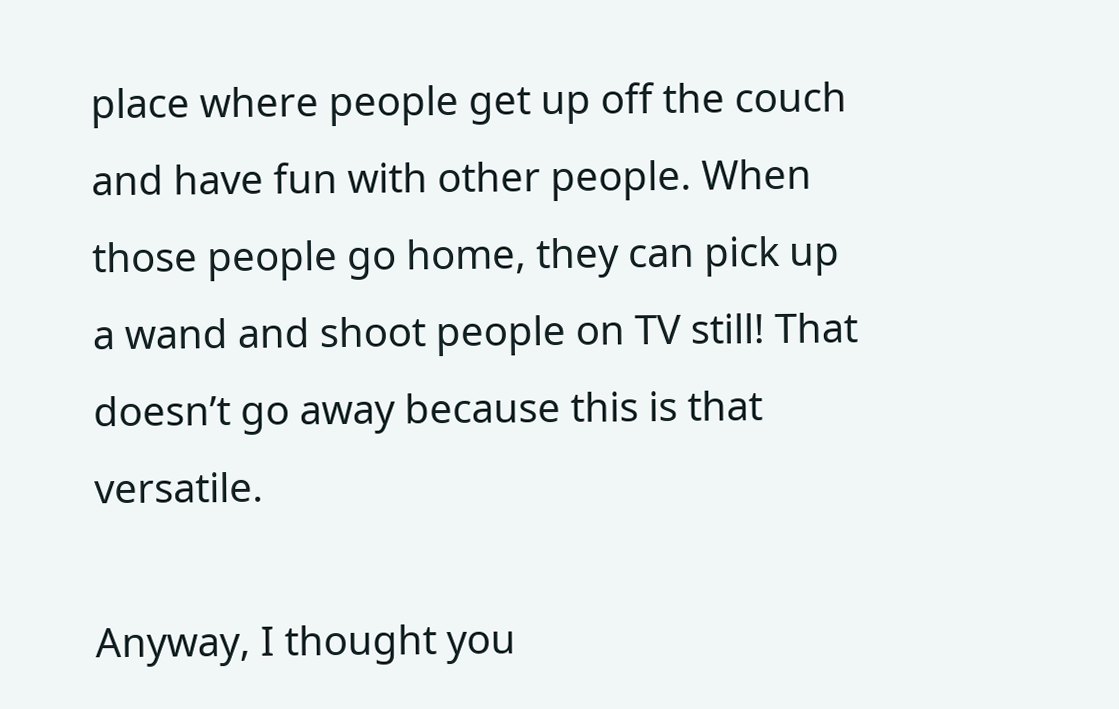place where people get up off the couch and have fun with other people. When those people go home, they can pick up a wand and shoot people on TV still! That doesn’t go away because this is that versatile.

Anyway, I thought you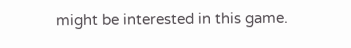might be interested in this game.